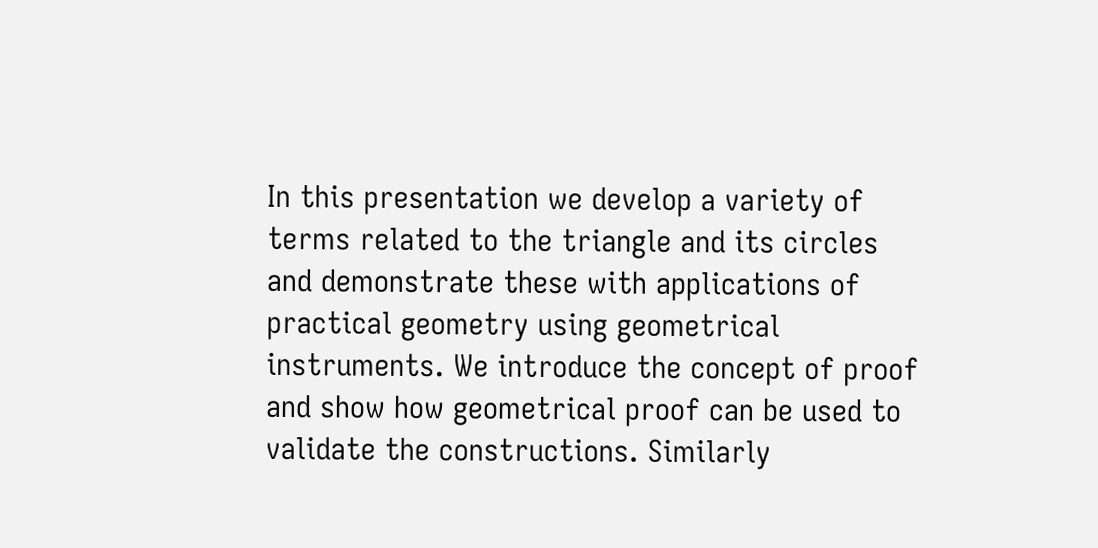In this presentation we develop a variety of terms related to the triangle and its circles and demonstrate these with applications of practical geometry using geometrical instruments. We introduce the concept of proof and show how geometrical proof can be used to validate the constructions. Similarly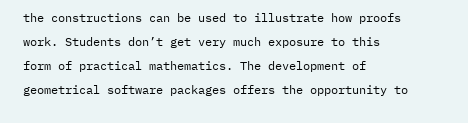the constructions can be used to illustrate how proofs work. Students don’t get very much exposure to this form of practical mathematics. The development of geometrical software packages offers the opportunity to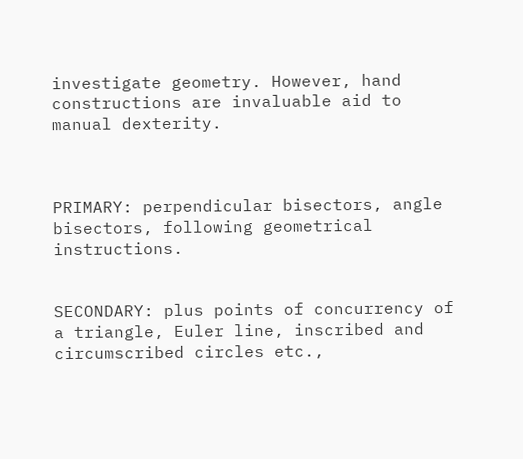investigate geometry. However, hand constructions are invaluable aid to manual dexterity.



PRIMARY: perpendicular bisectors, angle bisectors, following geometrical instructions.


SECONDARY: plus points of concurrency of a triangle, Euler line, inscribed and circumscribed circles etc.,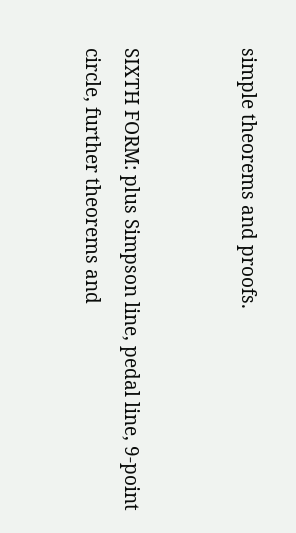simple theorems and proofs.


SIXTH FORM: plus Simpson line, pedal line, 9-point circle, further theorems and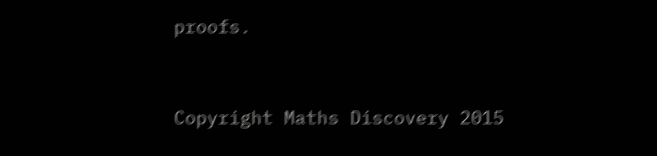proofs.


Copyright Maths Discovery 2015